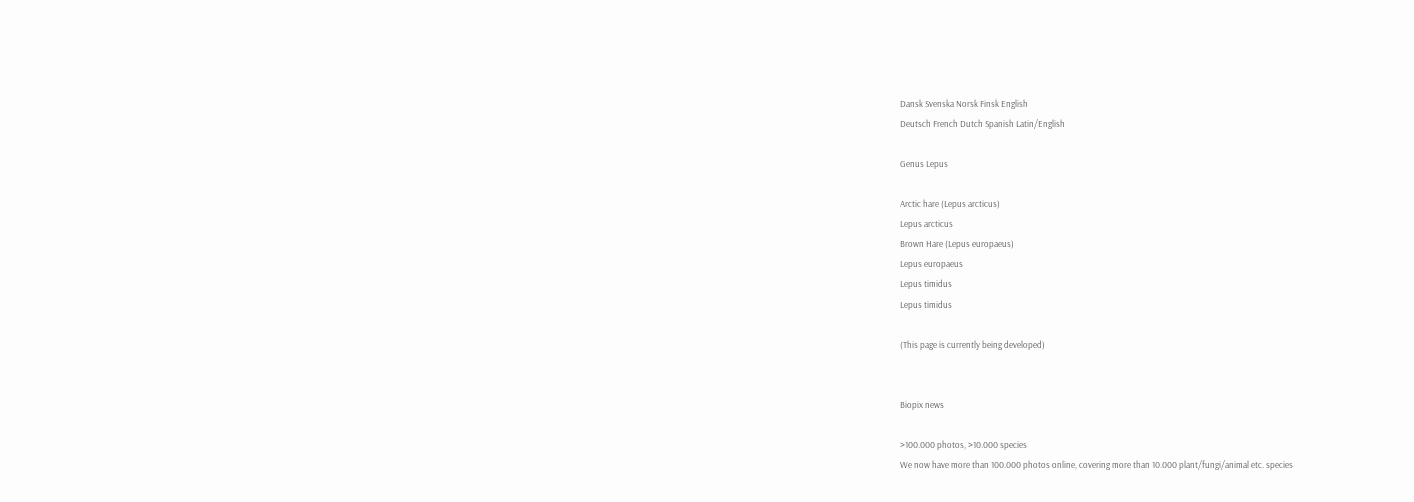Dansk Svenska Norsk Finsk English
Deutsch French Dutch Spanish Latin/English

Genus Lepus

Arctic hare (Lepus arcticus)
Lepus arcticus
Brown Hare (Lepus europaeus)
Lepus europaeus
Lepus timidus
Lepus timidus

(This page is currently being developed)


Biopix news

>100.000 photos, >10.000 species
We now have more than 100.000 photos online, covering more than 10.000 plant/fungi/animal etc. species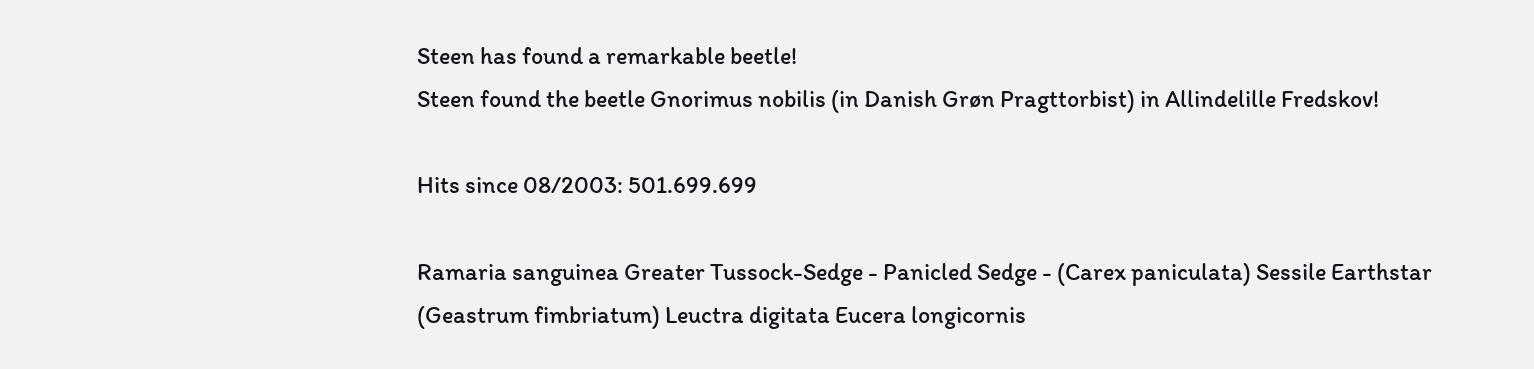Steen has found a remarkable beetle!
Steen found the beetle Gnorimus nobilis (in Danish Grøn Pragttorbist) in Allindelille Fredskov!

Hits since 08/2003: 501.699.699

Ramaria sanguinea Greater Tussock-Sedge - Panicled Sedge - (Carex paniculata) Sessile Earthstar (Geastrum fimbriatum) Leuctra digitata Eucera longicornis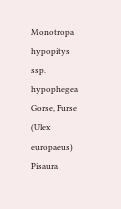Monotropa hypopitys ssp. hypophegea Gorse, Furse (Ulex europaeus) Pisaura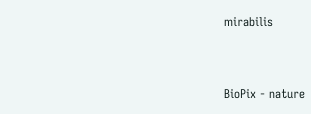mirabilis


BioPix - nature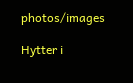photos/images

Hytter i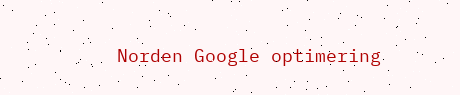Norden Google optimering